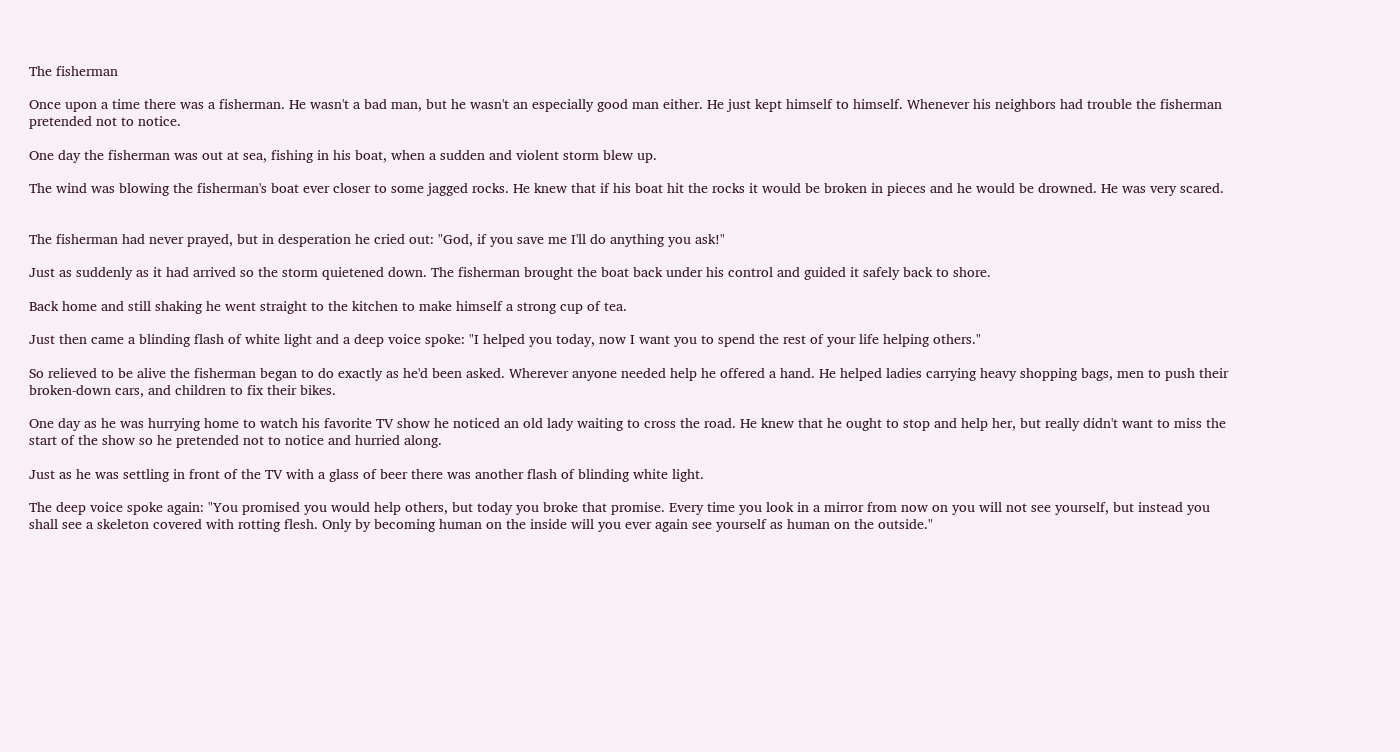The fisherman

Once upon a time there was a fisherman. He wasn't a bad man, but he wasn't an especially good man either. He just kept himself to himself. Whenever his neighbors had trouble the fisherman pretended not to notice.

One day the fisherman was out at sea, fishing in his boat, when a sudden and violent storm blew up.

The wind was blowing the fisherman's boat ever closer to some jagged rocks. He knew that if his boat hit the rocks it would be broken in pieces and he would be drowned. He was very scared.


The fisherman had never prayed, but in desperation he cried out: "God, if you save me I'll do anything you ask!"

Just as suddenly as it had arrived so the storm quietened down. The fisherman brought the boat back under his control and guided it safely back to shore.

Back home and still shaking he went straight to the kitchen to make himself a strong cup of tea.

Just then came a blinding flash of white light and a deep voice spoke: "I helped you today, now I want you to spend the rest of your life helping others."

So relieved to be alive the fisherman began to do exactly as he'd been asked. Wherever anyone needed help he offered a hand. He helped ladies carrying heavy shopping bags, men to push their broken-down cars, and children to fix their bikes.

One day as he was hurrying home to watch his favorite TV show he noticed an old lady waiting to cross the road. He knew that he ought to stop and help her, but really didn't want to miss the start of the show so he pretended not to notice and hurried along.

Just as he was settling in front of the TV with a glass of beer there was another flash of blinding white light.

The deep voice spoke again: "You promised you would help others, but today you broke that promise. Every time you look in a mirror from now on you will not see yourself, but instead you shall see a skeleton covered with rotting flesh. Only by becoming human on the inside will you ever again see yourself as human on the outside."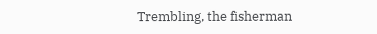Trembling, the fisherman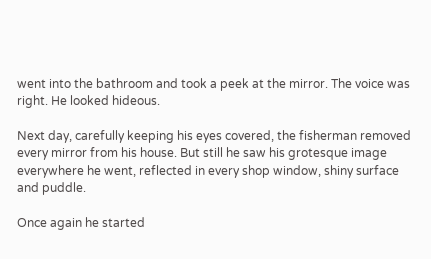went into the bathroom and took a peek at the mirror. The voice was right. He looked hideous.

Next day, carefully keeping his eyes covered, the fisherman removed every mirror from his house. But still he saw his grotesque image everywhere he went, reflected in every shop window, shiny surface and puddle.

Once again he started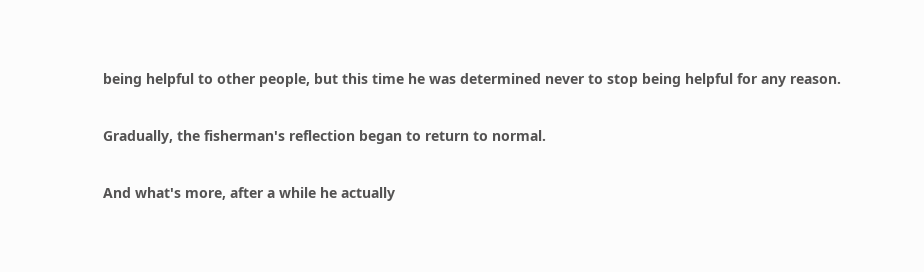being helpful to other people, but this time he was determined never to stop being helpful for any reason.

Gradually, the fisherman's reflection began to return to normal.

And what's more, after a while he actually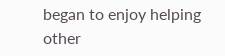began to enjoy helping other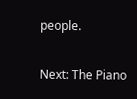people.

Next: The Piano